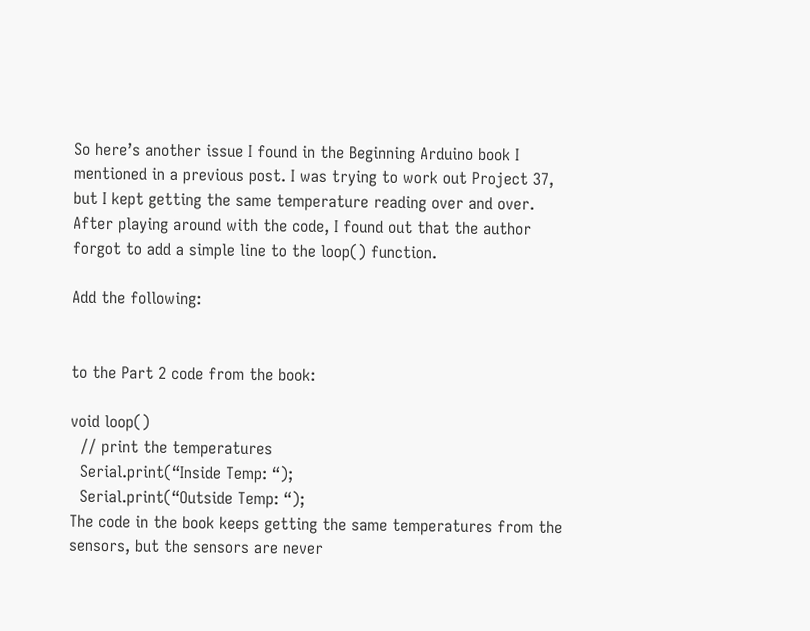So here’s another issue I found in the Beginning Arduino book I mentioned in a previous post. I was trying to work out Project 37, but I kept getting the same temperature reading over and over. After playing around with the code, I found out that the author forgot to add a simple line to the loop() function.

Add the following:


to the Part 2 code from the book:

void loop()
  // print the temperatures
  Serial.print(“Inside Temp: “);
  Serial.print(“Outside Temp: “);
The code in the book keeps getting the same temperatures from the sensors, but the sensors are never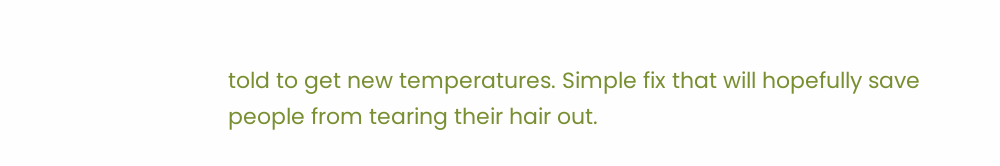told to get new temperatures. Simple fix that will hopefully save people from tearing their hair out.